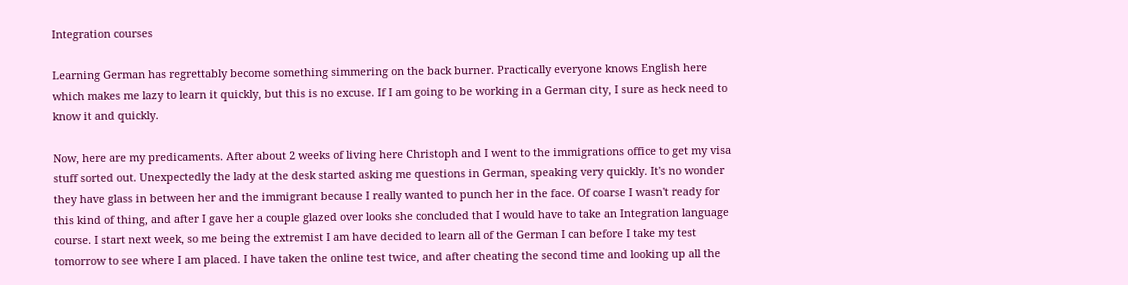Integration courses

Learning German has regrettably become something simmering on the back burner. Practically everyone knows English here which makes me lazy to learn it quickly, but this is no excuse. If I am going to be working in a German city, I sure as heck need to know it and quickly.

Now, here are my predicaments. After about 2 weeks of living here Christoph and I went to the immigrations office to get my visa stuff sorted out. Unexpectedly the lady at the desk started asking me questions in German, speaking very quickly. It's no wonder they have glass in between her and the immigrant because I really wanted to punch her in the face. Of coarse I wasn't ready for this kind of thing, and after I gave her a couple glazed over looks she concluded that I would have to take an Integration language course. I start next week, so me being the extremist I am have decided to learn all of the German I can before I take my test tomorrow to see where I am placed. I have taken the online test twice, and after cheating the second time and looking up all the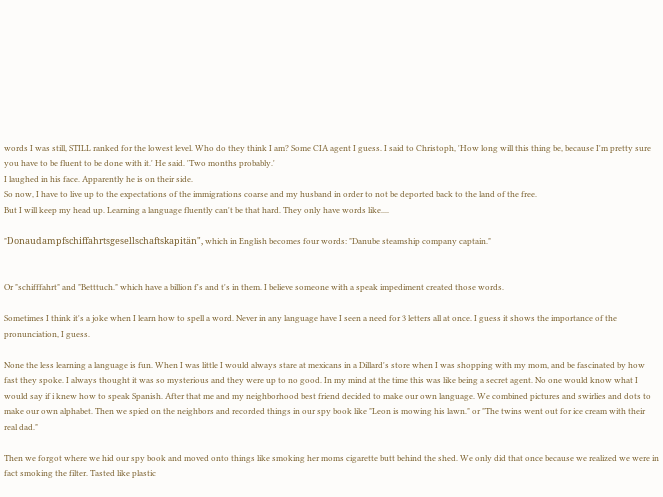words I was still, STILL ranked for the lowest level. Who do they think I am? Some CIA agent I guess. I said to Christoph, 'How long will this thing be, because I'm pretty sure you have to be fluent to be done with it.' He said. 'Two months probably.'
I laughed in his face. Apparently he is on their side.
So now, I have to live up to the expectations of the immigrations coarse and my husband in order to not be deported back to the land of the free.
But I will keep my head up. Learning a language fluently can't be that hard. They only have words like....

"Donaudampfschiffahrtsgesellschaftskapitän", which in English becomes four words: "Danube steamship company captain."


Or "schifffahrt" and "Betttuch." which have a billion f's and t's in them. I believe someone with a speak impediment created those words.

Sometimes I think it's a joke when I learn how to spell a word. Never in any language have I seen a need for 3 letters all at once. I guess it shows the importance of the pronunciation, I guess.

None the less learning a language is fun. When I was little I would always stare at mexicans in a Dillard's store when I was shopping with my mom, and be fascinated by how fast they spoke. I always thought it was so mysterious and they were up to no good. In my mind at the time this was like being a secret agent. No one would know what I would say if i knew how to speak Spanish. After that me and my neighborhood best friend decided to make our own language. We combined pictures and swirlies and dots to make our own alphabet. Then we spied on the neighbors and recorded things in our spy book like "Leon is mowing his lawn." or "The twins went out for ice cream with their real dad."

Then we forgot where we hid our spy book and moved onto things like smoking her moms cigarette butt behind the shed. We only did that once because we realized we were in fact smoking the filter. Tasted like plastic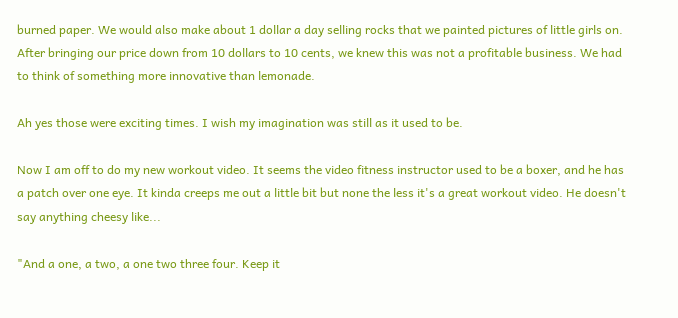burned paper. We would also make about 1 dollar a day selling rocks that we painted pictures of little girls on. After bringing our price down from 10 dollars to 10 cents, we knew this was not a profitable business. We had to think of something more innovative than lemonade.

Ah yes those were exciting times. I wish my imagination was still as it used to be.

Now I am off to do my new workout video. It seems the video fitness instructor used to be a boxer, and he has a patch over one eye. It kinda creeps me out a little bit but none the less it's a great workout video. He doesn't say anything cheesy like...

"And a one, a two, a one two three four. Keep it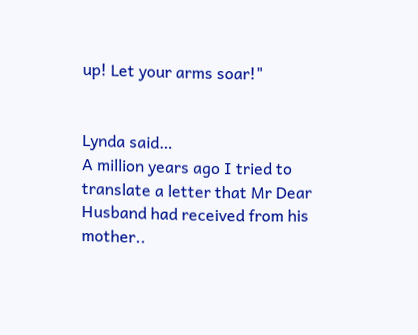up! Let your arms soar!"


Lynda said…
A million years ago I tried to translate a letter that Mr Dear Husband had received from his mother..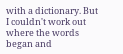with a dictionary. But I couldn't work out where the words began and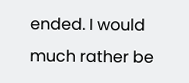ended. I would much rather be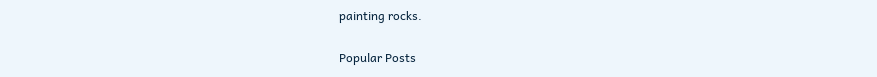painting rocks.

Popular Posts